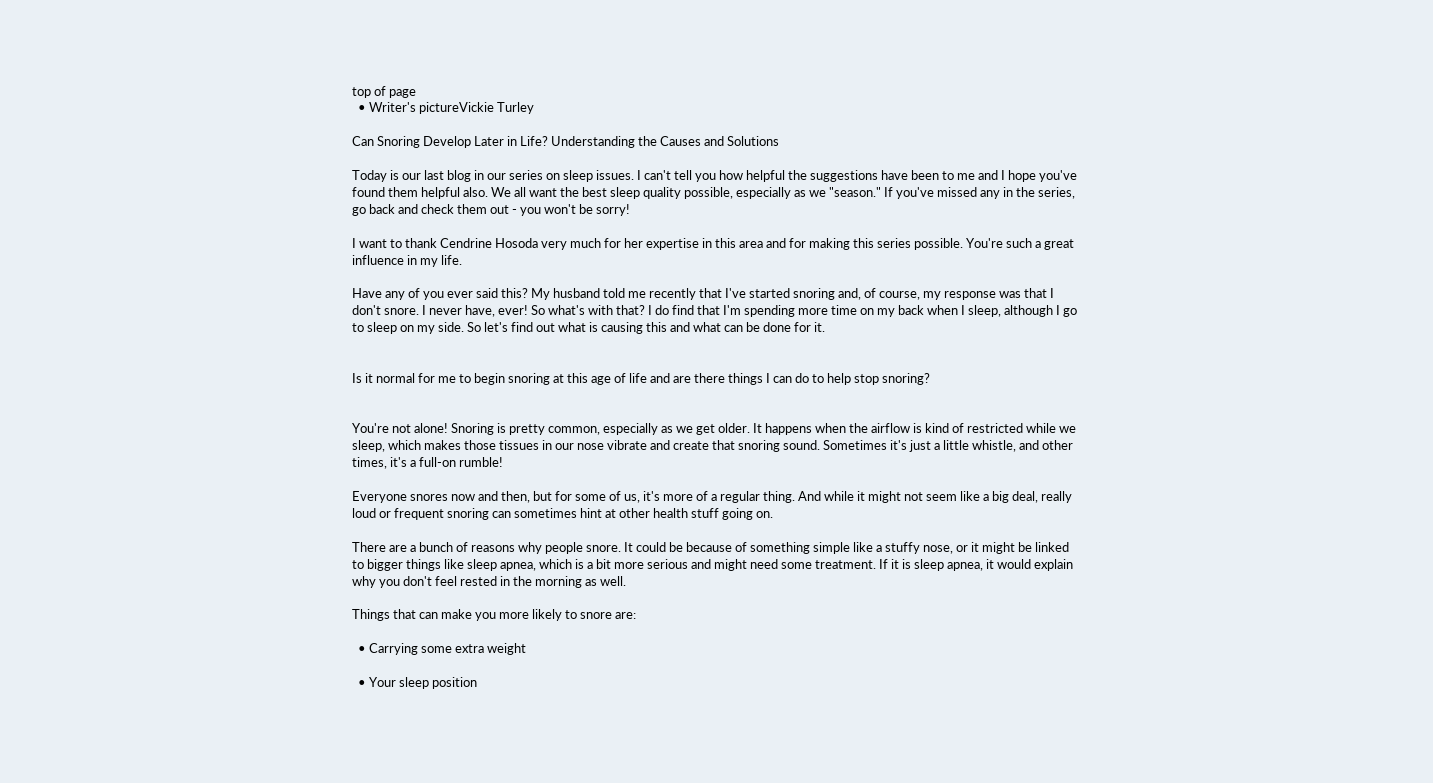top of page
  • Writer's pictureVickie Turley

Can Snoring Develop Later in Life? Understanding the Causes and Solutions

Today is our last blog in our series on sleep issues. I can't tell you how helpful the suggestions have been to me and I hope you've found them helpful also. We all want the best sleep quality possible, especially as we "season." If you've missed any in the series, go back and check them out - you won't be sorry!

I want to thank Cendrine Hosoda very much for her expertise in this area and for making this series possible. You're such a great influence in my life.

Have any of you ever said this? My husband told me recently that I've started snoring and, of course, my response was that I don't snore. I never have, ever! So what's with that? I do find that I'm spending more time on my back when I sleep, although I go to sleep on my side. So let's find out what is causing this and what can be done for it.


Is it normal for me to begin snoring at this age of life and are there things I can do to help stop snoring?


You're not alone! Snoring is pretty common, especially as we get older. It happens when the airflow is kind of restricted while we sleep, which makes those tissues in our nose vibrate and create that snoring sound. Sometimes it's just a little whistle, and other times, it's a full-on rumble!

Everyone snores now and then, but for some of us, it's more of a regular thing. And while it might not seem like a big deal, really loud or frequent snoring can sometimes hint at other health stuff going on.

There are a bunch of reasons why people snore. It could be because of something simple like a stuffy nose, or it might be linked to bigger things like sleep apnea, which is a bit more serious and might need some treatment. If it is sleep apnea, it would explain why you don't feel rested in the morning as well.

Things that can make you more likely to snore are:

  • Carrying some extra weight

  • Your sleep position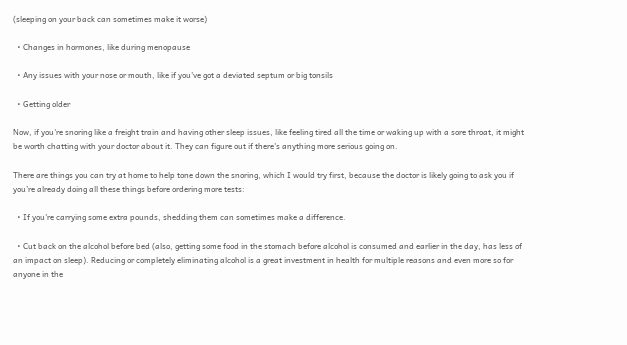(sleeping on your back can sometimes make it worse)

  • Changes in hormones, like during menopause

  • Any issues with your nose or mouth, like if you've got a deviated septum or big tonsils

  • Getting older

Now, if you're snoring like a freight train and having other sleep issues, like feeling tired all the time or waking up with a sore throat, it might be worth chatting with your doctor about it. They can figure out if there's anything more serious going on.

There are things you can try at home to help tone down the snoring, which I would try first, because the doctor is likely going to ask you if you’re already doing all these things before ordering more tests:

  • If you're carrying some extra pounds, shedding them can sometimes make a difference.

  • Cut back on the alcohol before bed (also, getting some food in the stomach before alcohol is consumed and earlier in the day, has less of an impact on sleep). Reducing or completely eliminating alcohol is a great investment in health for multiple reasons and even more so for anyone in the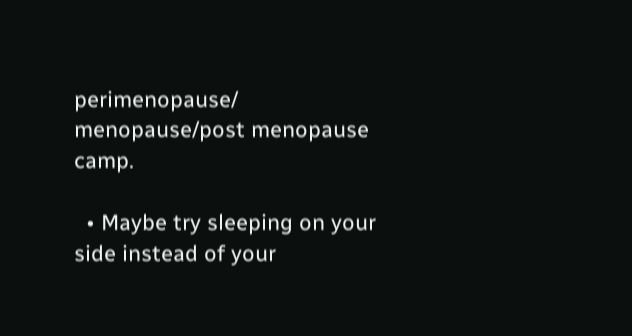perimenopause/ menopause/post menopause camp.

  • Maybe try sleeping on your side instead of your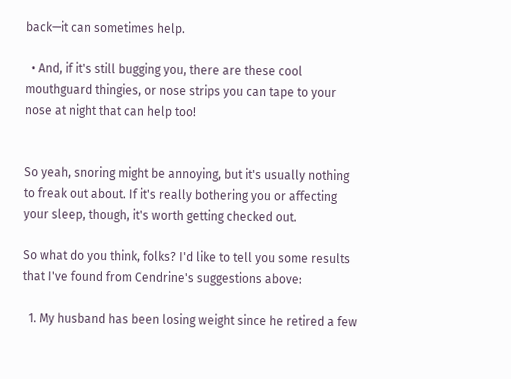back—it can sometimes help.

  • And, if it's still bugging you, there are these cool mouthguard thingies, or nose strips you can tape to your nose at night that can help too!


So yeah, snoring might be annoying, but it's usually nothing to freak out about. If it's really bothering you or affecting your sleep, though, it's worth getting checked out.

So what do you think, folks? I'd like to tell you some results that I've found from Cendrine's suggestions above:

  1. My husband has been losing weight since he retired a few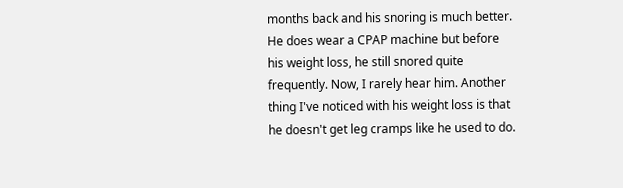months back and his snoring is much better. He does wear a CPAP machine but before his weight loss, he still snored quite frequently. Now, I rarely hear him. Another thing I've noticed with his weight loss is that he doesn't get leg cramps like he used to do.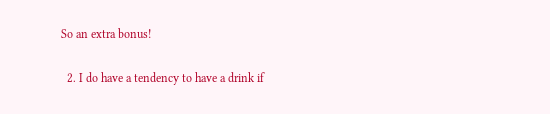So an extra bonus!

  2. I do have a tendency to have a drink if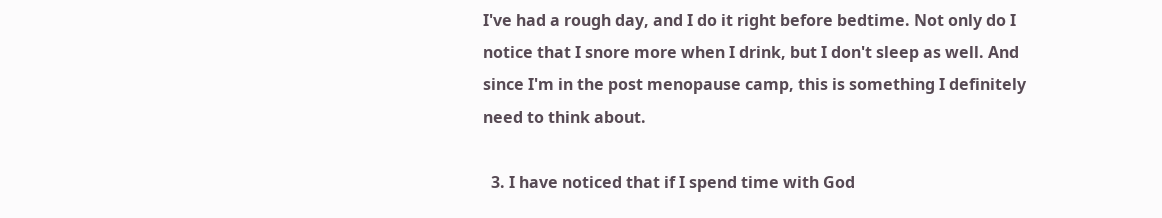I've had a rough day, and I do it right before bedtime. Not only do I notice that I snore more when I drink, but I don't sleep as well. And since I'm in the post menopause camp, this is something I definitely need to think about.

  3. I have noticed that if I spend time with God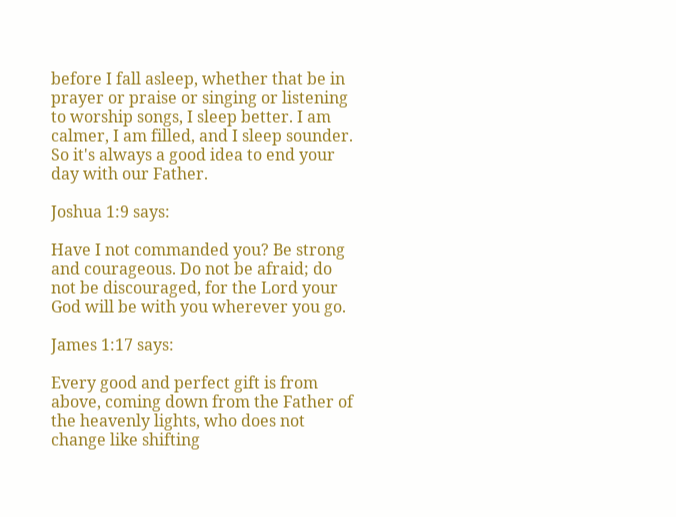before I fall asleep, whether that be in prayer or praise or singing or listening to worship songs, I sleep better. I am calmer, I am filled, and I sleep sounder. So it's always a good idea to end your day with our Father.

Joshua 1:9 says:

Have I not commanded you? Be strong and courageous. Do not be afraid; do not be discouraged, for the Lord your God will be with you wherever you go.

James 1:17 says:

Every good and perfect gift is from above, coming down from the Father of the heavenly lights, who does not change like shifting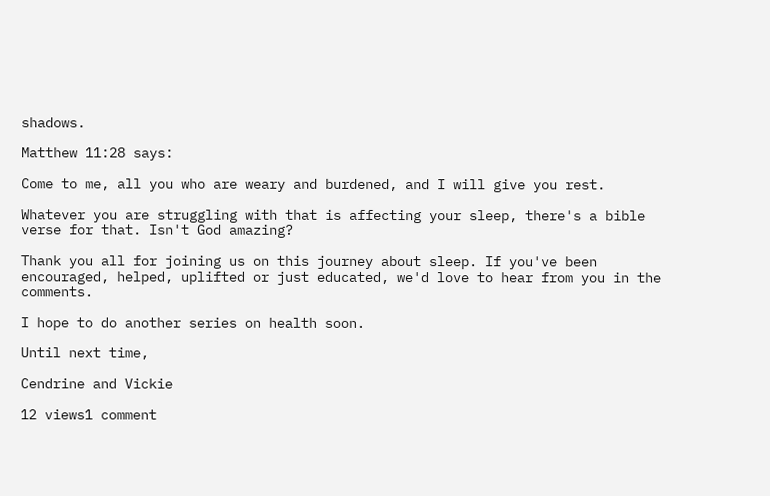shadows.

Matthew 11:28 says:

Come to me, all you who are weary and burdened, and I will give you rest.

Whatever you are struggling with that is affecting your sleep, there's a bible verse for that. Isn't God amazing?

Thank you all for joining us on this journey about sleep. If you've been encouraged, helped, uplifted or just educated, we'd love to hear from you in the comments.

I hope to do another series on health soon.

Until next time,

Cendrine and Vickie

12 views1 comment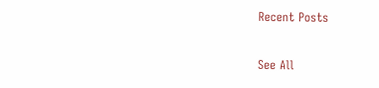Recent Posts

See All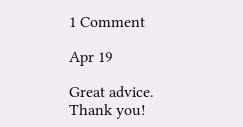1 Comment

Apr 19

Great advice. Thank you!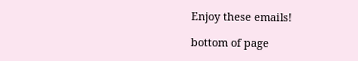Enjoy these emails!

bottom of page